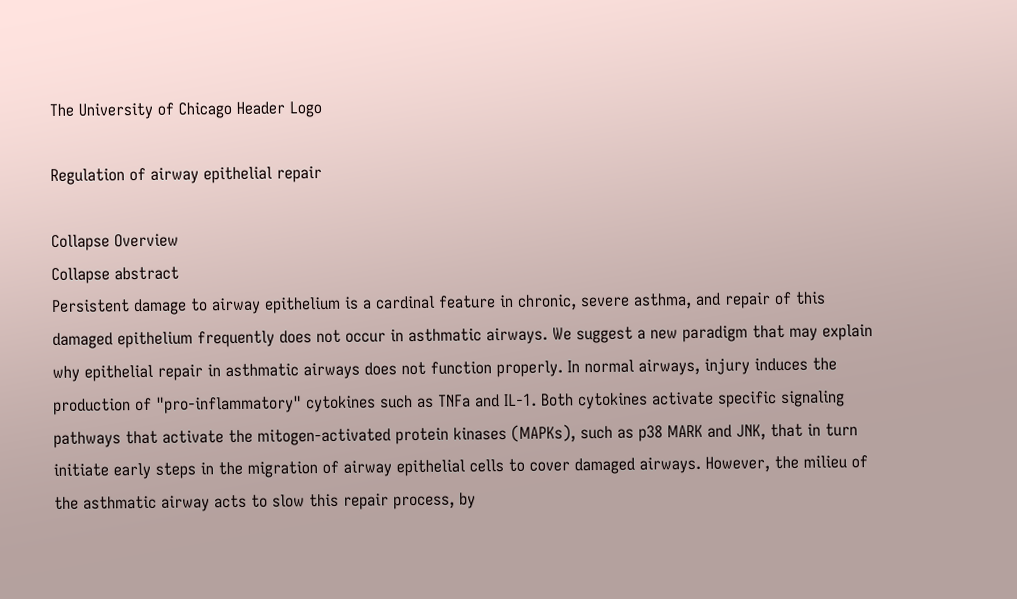The University of Chicago Header Logo

Regulation of airway epithelial repair

Collapse Overview
Collapse abstract
Persistent damage to airway epithelium is a cardinal feature in chronic, severe asthma, and repair of this damaged epithelium frequently does not occur in asthmatic airways. We suggest a new paradigm that may explain why epithelial repair in asthmatic airways does not function properly. In normal airways, injury induces the production of "pro-inflammatory" cytokines such as TNFa and IL-1. Both cytokines activate specific signaling pathways that activate the mitogen-activated protein kinases (MAPKs), such as p38 MARK and JNK, that in turn initiate early steps in the migration of airway epithelial cells to cover damaged airways. However, the milieu of the asthmatic airway acts to slow this repair process, by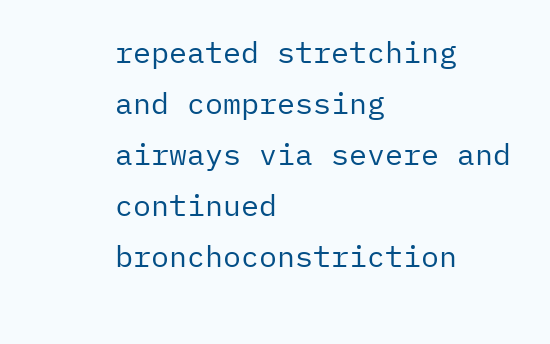repeated stretching and compressing airways via severe and continued bronchoconstriction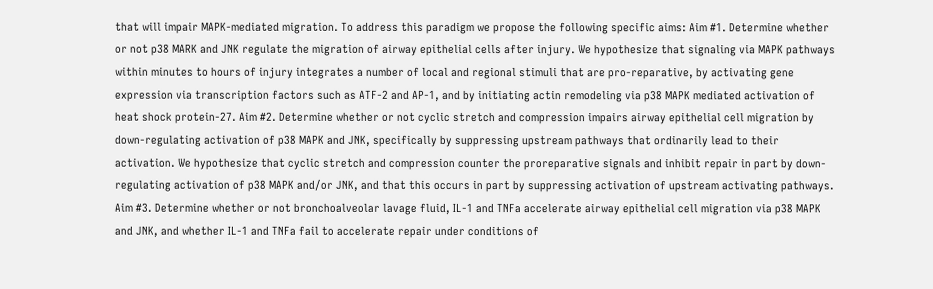that will impair MAPK-mediated migration. To address this paradigm we propose the following specific aims: Aim #1. Determine whether or not p38 MARK and JNK regulate the migration of airway epithelial cells after injury. We hypothesize that signaling via MAPK pathways within minutes to hours of injury integrates a number of local and regional stimuli that are pro-reparative, by activating gene expression via transcription factors such as ATF-2 and AP-1, and by initiating actin remodeling via p38 MAPK mediated activation of heat shock protein-27. Aim #2. Determine whether or not cyclic stretch and compression impairs airway epithelial cell migration by down-regulating activation of p38 MAPK and JNK, specifically by suppressing upstream pathways that ordinarily lead to their activation. We hypothesize that cyclic stretch and compression counter the proreparative signals and inhibit repair in part by down-regulating activation of p38 MAPK and/or JNK, and that this occurs in part by suppressing activation of upstream activating pathways. Aim #3. Determine whether or not bronchoalveolar lavage fluid, IL-1 and TNFa accelerate airway epithelial cell migration via p38 MAPK and JNK, and whether IL-1 and TNFa fail to accelerate repair under conditions of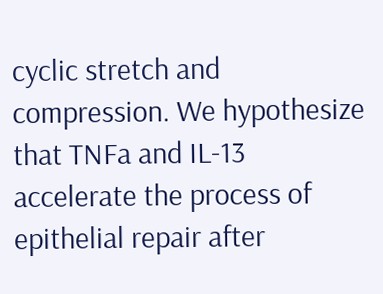cyclic stretch and compression. We hypothesize that TNFa and IL-13 accelerate the process of epithelial repair after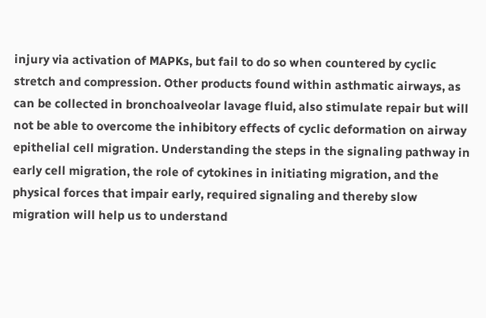injury via activation of MAPKs, but fail to do so when countered by cyclic stretch and compression. Other products found within asthmatic airways, as can be collected in bronchoalveolar lavage fluid, also stimulate repair but will not be able to overcome the inhibitory effects of cyclic deformation on airway epithelial cell migration. Understanding the steps in the signaling pathway in early cell migration, the role of cytokines in initiating migration, and the physical forces that impair early, required signaling and thereby slow migration will help us to understand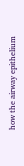how the airway epithelium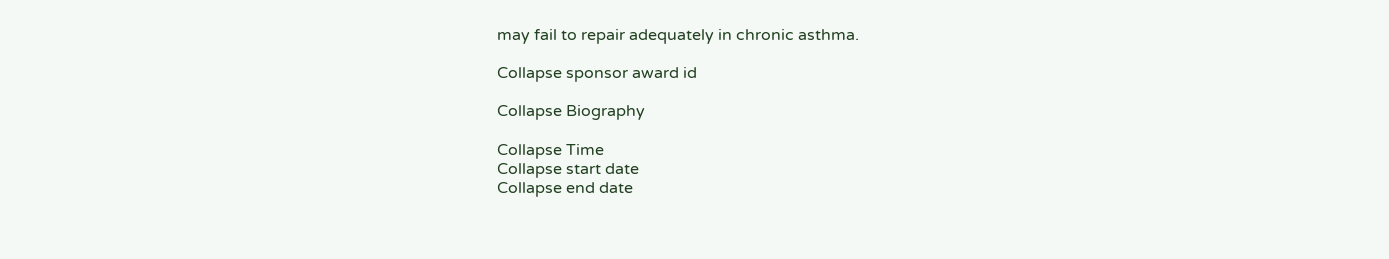may fail to repair adequately in chronic asthma.

Collapse sponsor award id

Collapse Biography

Collapse Time
Collapse start date
Collapse end date